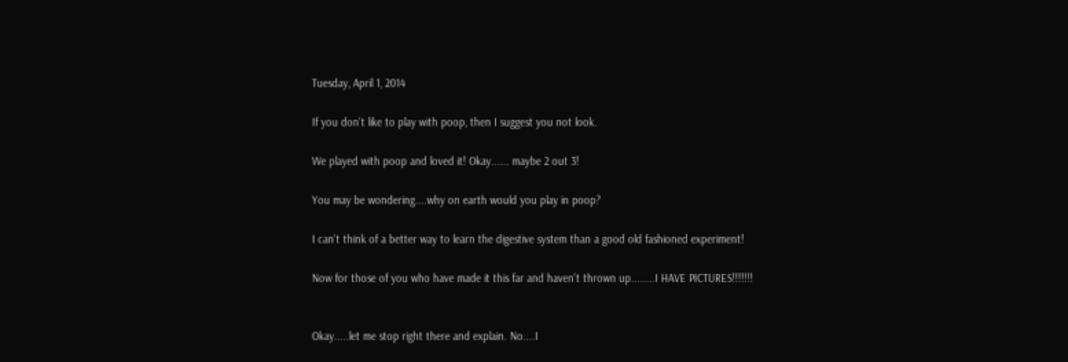Tuesday, April 1, 2014

If you don't like to play with poop, then I suggest you not look.

We played with poop and loved it! Okay...... maybe 2 out 3!

You may be wondering....why on earth would you play in poop?

I can't think of a better way to learn the digestive system than a good old fashioned experiment!

Now for those of you who have made it this far and haven't thrown up........I HAVE PICTURES!!!!!!!


Okay.....let me stop right there and explain. No....I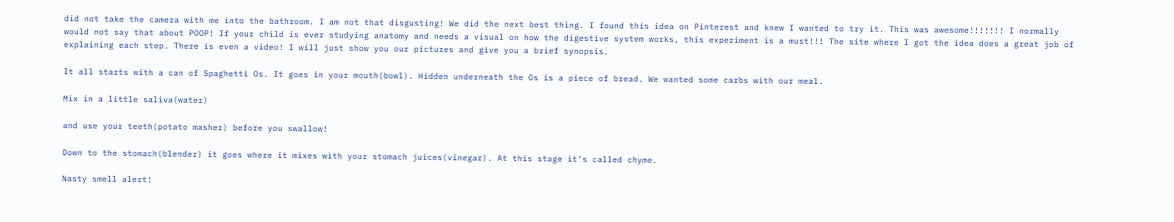did not take the camera with me into the bathroom. I am not that disgusting! We did the next best thing. I found this idea on Pinterest and knew I wanted to try it. This was awesome!!!!!!! I normally would not say that about POOP! If your child is ever studying anatomy and needs a visual on how the digestive system works, this experiment is a must!!! The site where I got the idea does a great job of explaining each step. There is even a video! I will just show you our pictures and give you a brief synopsis.

It all starts with a can of Spaghetti Os. It goes in your mouth(bowl). Hidden underneath the Os is a piece of bread. We wanted some carbs with our meal.

Mix in a little saliva(water)

and use your teeth(potato masher) before you swallow!

Down to the stomach(blender) it goes where it mixes with your stomach juices(vinegar). At this stage it's called chyme.

Nasty smell alert!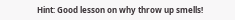Hint: Good lesson on why throw up smells!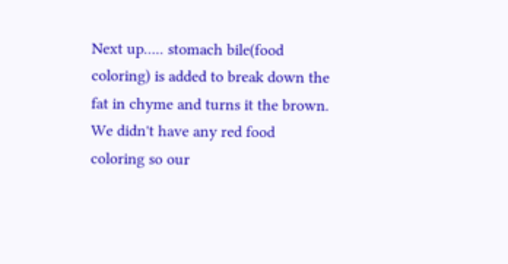Next up..... stomach bile(food coloring) is added to break down the fat in chyme and turns it the brown. We didn't have any red food coloring so our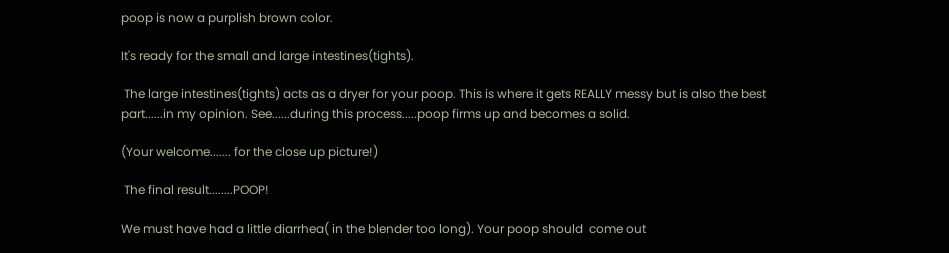poop is now a purplish brown color.

It's ready for the small and large intestines(tights).

 The large intestines(tights) acts as a dryer for your poop. This is where it gets REALLY messy but is also the best part......in my opinion. See......during this process.....poop firms up and becomes a solid.

(Your welcome....... for the close up picture!)

 The final result........POOP!

We must have had a little diarrhea( in the blender too long). Your poop should  come out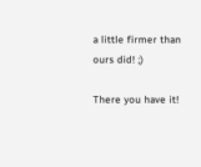a little firmer than ours did! ;)

There you have it!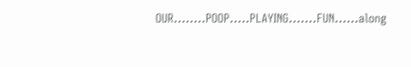OUR........POOP.....PLAYING.......FUN......along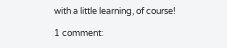with a little learning, of course!

1 comment: